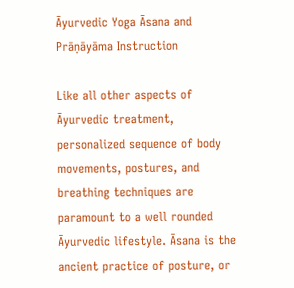Āyurvedic Yoga Āsana and Prāṇāyāma Instruction

Like all other aspects of Āyurvedic treatment, personalized sequence of body movements, postures, and breathing techniques are paramount to a well rounded Āyurvedic lifestyle. Āsana is the ancient practice of posture, or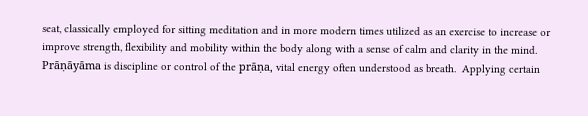seat, classically employed for sitting meditation and in more modern times utilized as an exercise to increase or improve strength, flexibility and mobility within the body along with a sense of calm and clarity in the mind.  Prāṇāyāma is discipline or control of the prāṇa, vital energy often understood as breath.  Applying certain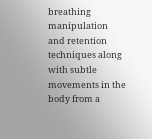breathing manipulation and retention techniques along with subtle movements in the body from a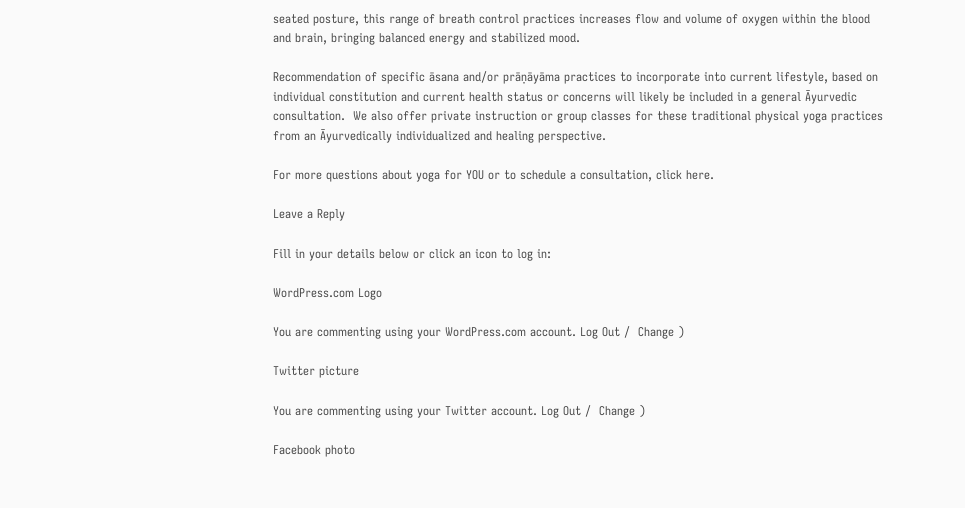seated posture, this range of breath control practices increases flow and volume of oxygen within the blood and brain, bringing balanced energy and stabilized mood.

Recommendation of specific āsana and/or prāṇāyāma practices to incorporate into current lifestyle, based on individual constitution and current health status or concerns will likely be included in a general Āyurvedic consultation.  We also offer private instruction or group classes for these traditional physical yoga practices from an Āyurvedically individualized and healing perspective.

For more questions about yoga for YOU or to schedule a consultation, click here.

Leave a Reply

Fill in your details below or click an icon to log in:

WordPress.com Logo

You are commenting using your WordPress.com account. Log Out /  Change )

Twitter picture

You are commenting using your Twitter account. Log Out /  Change )

Facebook photo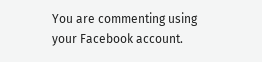You are commenting using your Facebook account.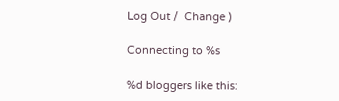Log Out /  Change )

Connecting to %s

%d bloggers like this: